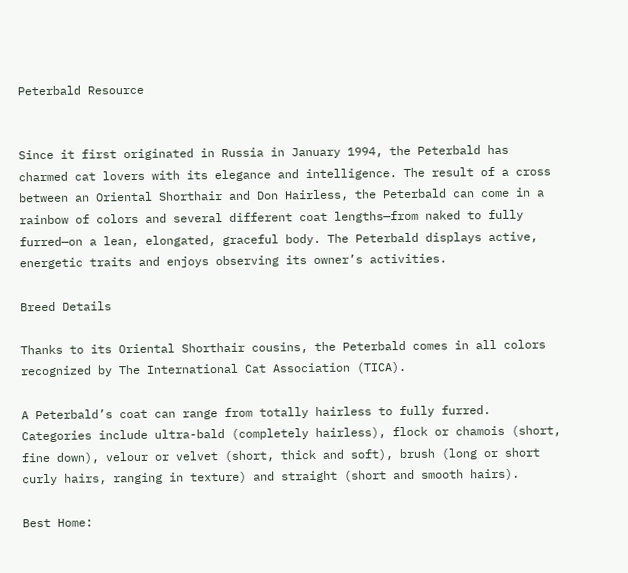Peterbald Resource


Since it first originated in Russia in January 1994, the Peterbald has charmed cat lovers with its elegance and intelligence. The result of a cross between an Oriental Shorthair and Don Hairless, the Peterbald can come in a rainbow of colors and several different coat lengths—from naked to fully furred—on a lean, elongated, graceful body. The Peterbald displays active, energetic traits and enjoys observing its owner’s activities.

Breed Details

Thanks to its Oriental Shorthair cousins, the Peterbald comes in all colors recognized by The International Cat Association (TICA).

A Peterbald’s coat can range from totally hairless to fully furred. Categories include ultra-bald (completely hairless), flock or chamois (short, fine down), velour or velvet (short, thick and soft), brush (long or short curly hairs, ranging in texture) and straight (short and smooth hairs).

Best Home: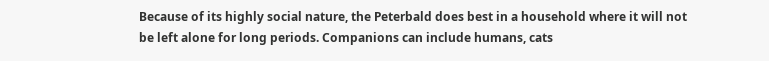Because of its highly social nature, the Peterbald does best in a household where it will not be left alone for long periods. Companions can include humans, cats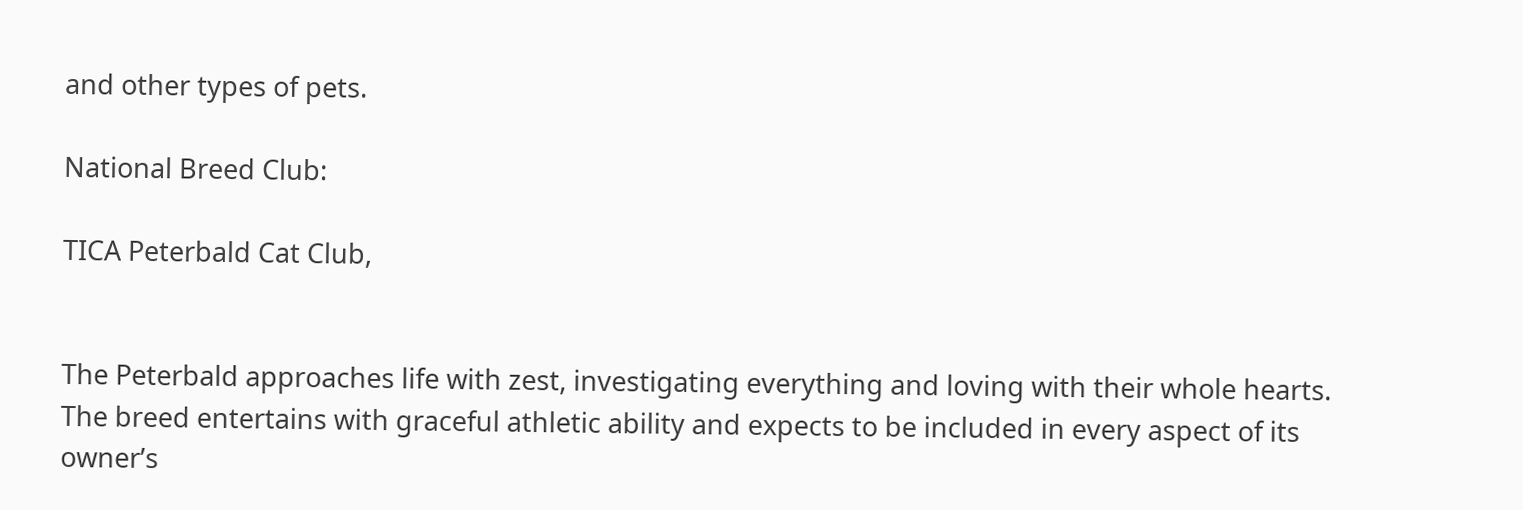and other types of pets.

National Breed Club:

TICA Peterbald Cat Club,


The Peterbald approaches life with zest, investigating everything and loving with their whole hearts. The breed entertains with graceful athletic ability and expects to be included in every aspect of its owner’s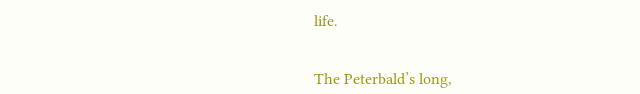life.


The Peterbald’s long,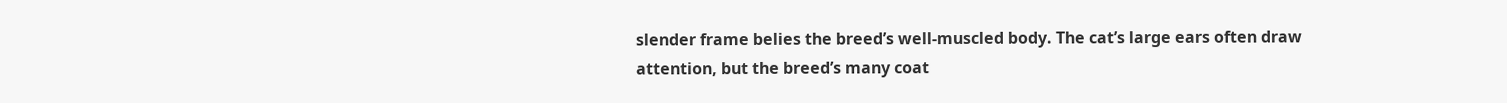slender frame belies the breed’s well-muscled body. The cat’s large ears often draw attention, but the breed’s many coat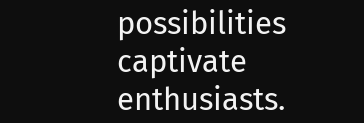possibilities captivate enthusiasts.